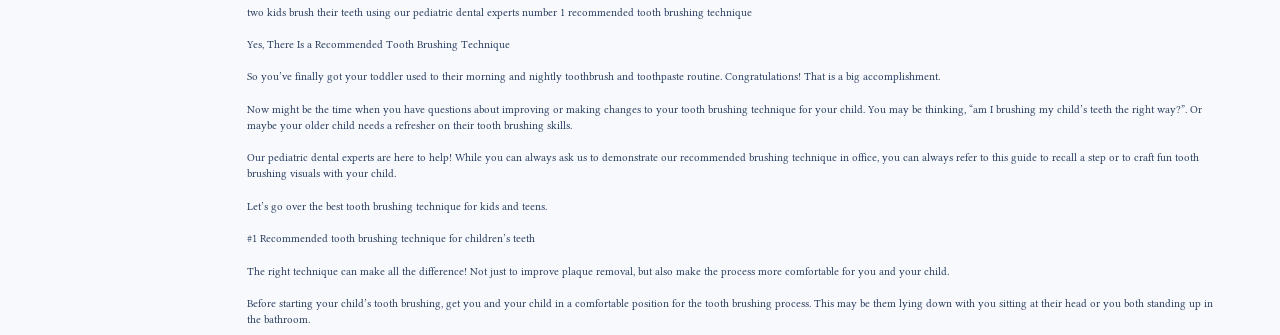two kids brush their teeth using our pediatric dental experts number 1 recommended tooth brushing technique

Yes, There Is a Recommended Tooth Brushing Technique

So you’ve finally got your toddler used to their morning and nightly toothbrush and toothpaste routine. Congratulations! That is a big accomplishment.

Now might be the time when you have questions about improving or making changes to your tooth brushing technique for your child. You may be thinking, “am I brushing my child’s teeth the right way?”. Or maybe your older child needs a refresher on their tooth brushing skills.

Our pediatric dental experts are here to help! While you can always ask us to demonstrate our recommended brushing technique in office, you can always refer to this guide to recall a step or to craft fun tooth brushing visuals with your child.

Let’s go over the best tooth brushing technique for kids and teens.

#1 Recommended tooth brushing technique for children’s teeth

The right technique can make all the difference! Not just to improve plaque removal, but also make the process more comfortable for you and your child.

Before starting your child’s tooth brushing, get you and your child in a comfortable position for the tooth brushing process. This may be them lying down with you sitting at their head or you both standing up in the bathroom.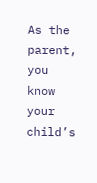As the parent, you know your child’s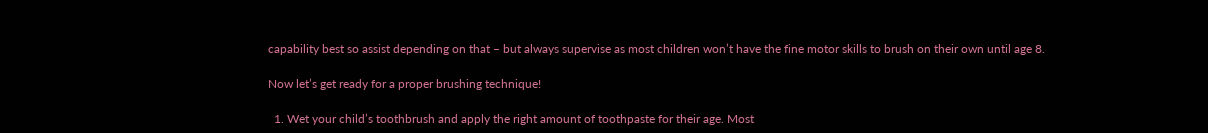capability best so assist depending on that – but always supervise as most children won’t have the fine motor skills to brush on their own until age 8.

Now let’s get ready for a proper brushing technique!

  1. Wet your child’s toothbrush and apply the right amount of toothpaste for their age. Most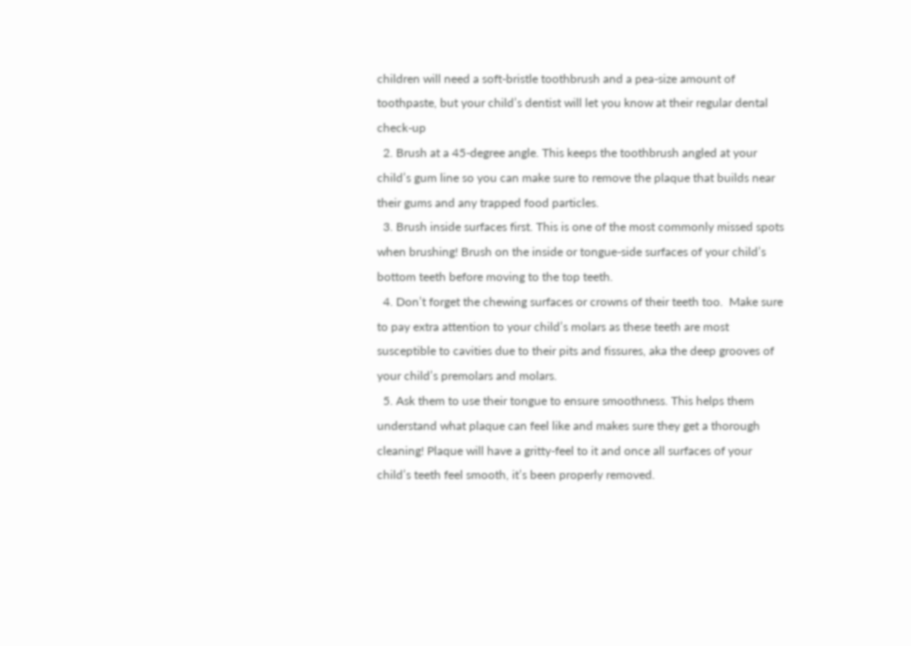children will need a soft-bristle toothbrush and a pea-size amount of toothpaste, but your child’s dentist will let you know at their regular dental check-up
  2. Brush at a 45-degree angle. This keeps the toothbrush angled at your child’s gum line so you can make sure to remove the plaque that builds near their gums and any trapped food particles.
  3. Brush inside surfaces first. This is one of the most commonly missed spots when brushing! Brush on the inside or tongue-side surfaces of your child’s bottom teeth before moving to the top teeth.
  4. Don’t forget the chewing surfaces or crowns of their teeth too.  Make sure to pay extra attention to your child’s molars as these teeth are most susceptible to cavities due to their pits and fissures, aka the deep grooves of your child’s premolars and molars.
  5. Ask them to use their tongue to ensure smoothness. This helps them understand what plaque can feel like and makes sure they get a thorough cleaning! Plaque will have a gritty-feel to it and once all surfaces of your child’s teeth feel smooth, it’s been properly removed.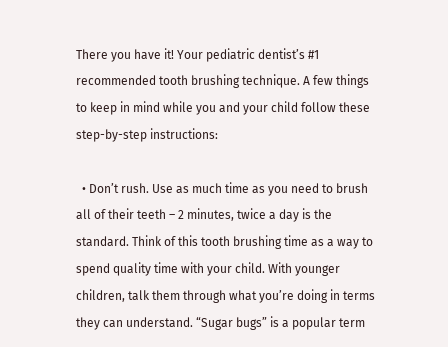There you have it! Your pediatric dentist’s #1 recommended tooth brushing technique. A few things to keep in mind while you and your child follow these step-by-step instructions:

  • Don’t rush. Use as much time as you need to brush all of their teeth – 2 minutes, twice a day is the standard. Think of this tooth brushing time as a way to spend quality time with your child. With younger children, talk them through what you’re doing in terms they can understand. “Sugar bugs” is a popular term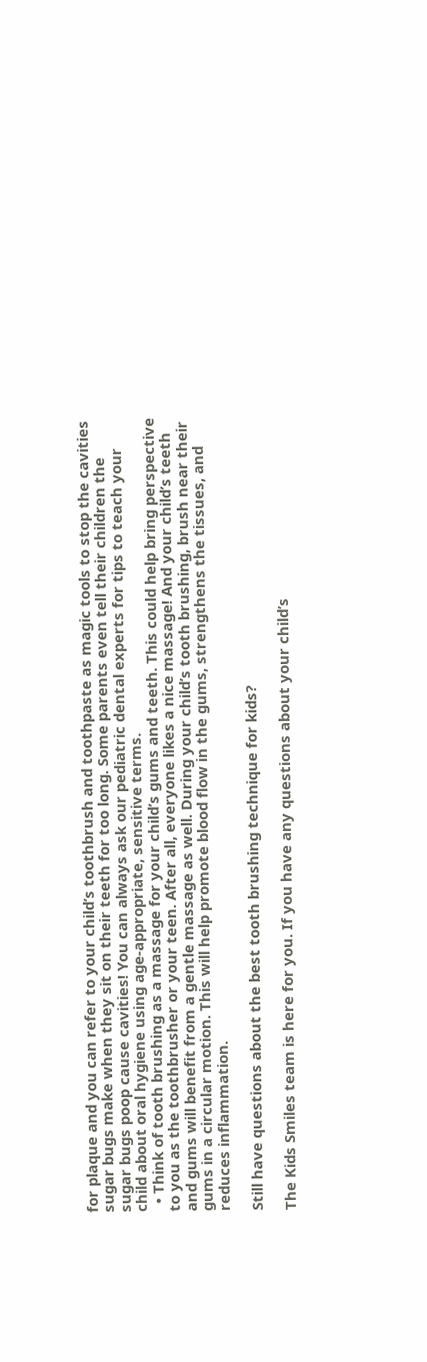for plaque and you can refer to your child’s toothbrush and toothpaste as magic tools to stop the cavities sugar bugs make when they sit on their teeth for too long. Some parents even tell their children the sugar bugs poop cause cavities! You can always ask our pediatric dental experts for tips to teach your child about oral hygiene using age-appropriate, sensitive terms.
  • Think of tooth brushing as a massage for your child’s gums and teeth. This could help bring perspective to you as the toothbrusher or your teen. After all, everyone likes a nice massage! And your child’s teeth and gums will benefit from a gentle massage as well. During your child’s tooth brushing, brush near their gums in a circular motion. This will help promote blood flow in the gums, strengthens the tissues, and reduces inflammation.

Still have questions about the best tooth brushing technique for kids?

The Kids Smiles team is here for you. If you have any questions about your child’s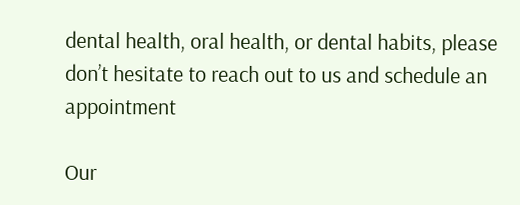dental health, oral health, or dental habits, please don’t hesitate to reach out to us and schedule an appointment

Our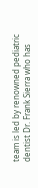team is led by renowned pediatric dentist Dr. Frank Sierra who has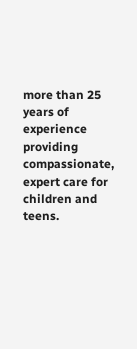more than 25 years of experience providing compassionate, expert care for children and teens.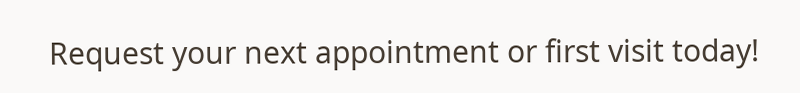Request your next appointment or first visit today!